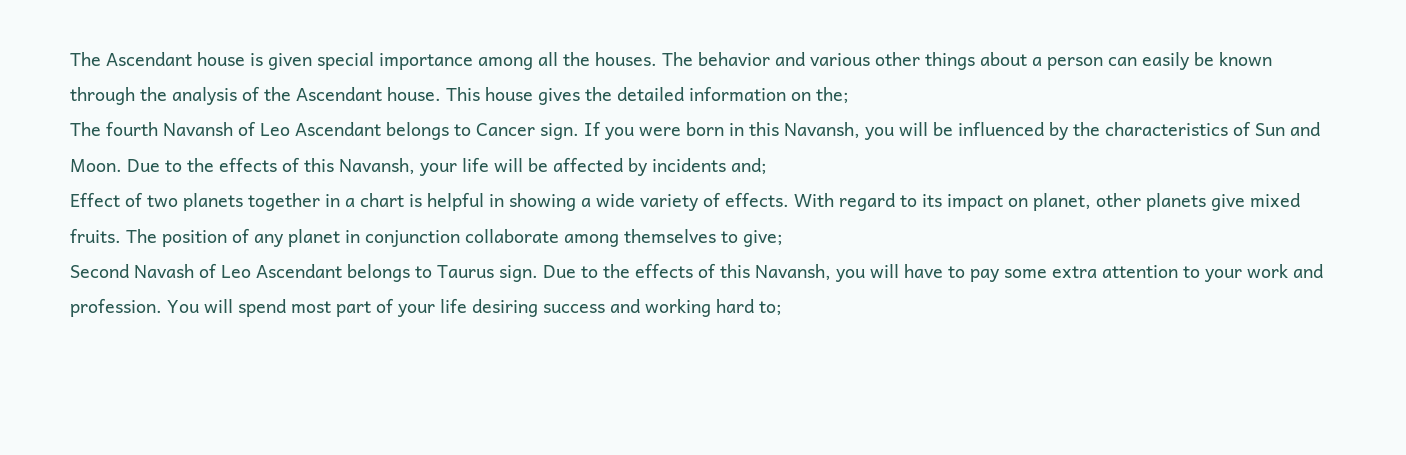The Ascendant house is given special importance among all the houses. The behavior and various other things about a person can easily be known through the analysis of the Ascendant house. This house gives the detailed information on the;
The fourth Navansh of Leo Ascendant belongs to Cancer sign. If you were born in this Navansh, you will be influenced by the characteristics of Sun and Moon. Due to the effects of this Navansh, your life will be affected by incidents and;
Effect of two planets together in a chart is helpful in showing a wide variety of effects. With regard to its impact on planet, other planets give mixed fruits. The position of any planet in conjunction collaborate among themselves to give;
Second Navash of Leo Ascendant belongs to Taurus sign. Due to the effects of this Navansh, you will have to pay some extra attention to your work and profession. You will spend most part of your life desiring success and working hard to;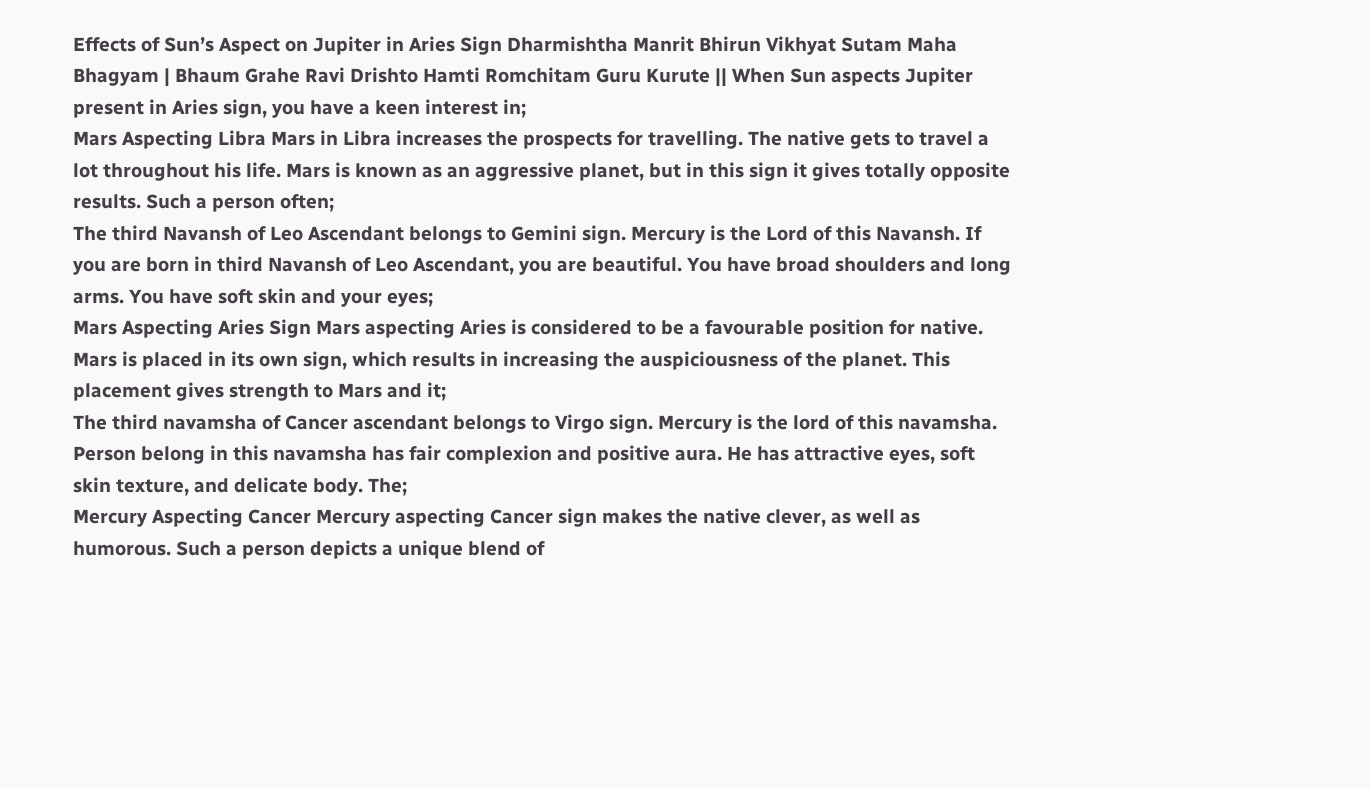Effects of Sun’s Aspect on Jupiter in Aries Sign Dharmishtha Manrit Bhirun Vikhyat Sutam Maha Bhagyam | Bhaum Grahe Ravi Drishto Hamti Romchitam Guru Kurute || When Sun aspects Jupiter present in Aries sign, you have a keen interest in;
Mars Aspecting Libra Mars in Libra increases the prospects for travelling. The native gets to travel a lot throughout his life. Mars is known as an aggressive planet, but in this sign it gives totally opposite results. Such a person often;
The third Navansh of Leo Ascendant belongs to Gemini sign. Mercury is the Lord of this Navansh. If you are born in third Navansh of Leo Ascendant, you are beautiful. You have broad shoulders and long arms. You have soft skin and your eyes;
Mars Aspecting Aries Sign Mars aspecting Aries is considered to be a favourable position for native. Mars is placed in its own sign, which results in increasing the auspiciousness of the planet. This placement gives strength to Mars and it;
The third navamsha of Cancer ascendant belongs to Virgo sign. Mercury is the lord of this navamsha. Person belong in this navamsha has fair complexion and positive aura. He has attractive eyes, soft skin texture, and delicate body. The;
Mercury Aspecting Cancer Mercury aspecting Cancer sign makes the native clever, as well as humorous. Such a person depicts a unique blend of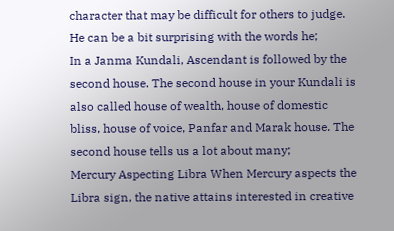character that may be difficult for others to judge. He can be a bit surprising with the words he;
In a Janma Kundali, Ascendant is followed by the second house. The second house in your Kundali is also called house of wealth, house of domestic bliss, house of voice, Panfar and Marak house. The second house tells us a lot about many;
Mercury Aspecting Libra When Mercury aspects the Libra sign, the native attains interested in creative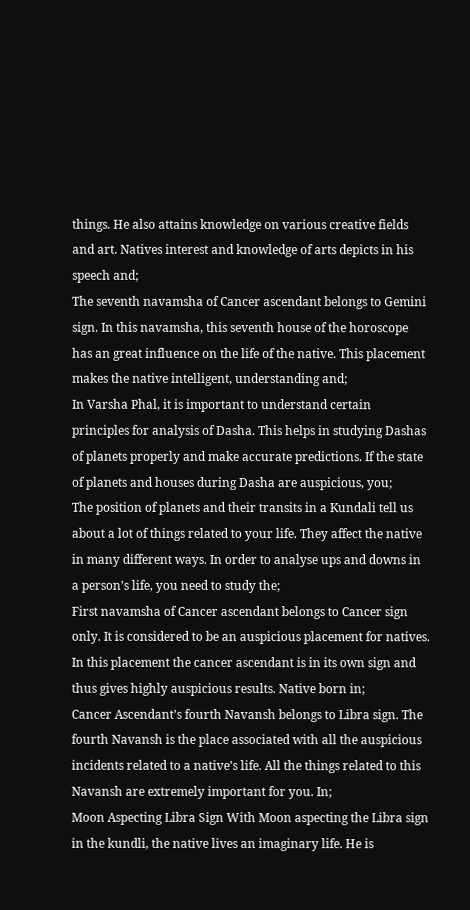things. He also attains knowledge on various creative fields and art. Natives interest and knowledge of arts depicts in his speech and;
The seventh navamsha of Cancer ascendant belongs to Gemini sign. In this navamsha, this seventh house of the horoscope has an great influence on the life of the native. This placement makes the native intelligent, understanding and;
In Varsha Phal, it is important to understand certain principles for analysis of Dasha. This helps in studying Dashas of planets properly and make accurate predictions. If the state of planets and houses during Dasha are auspicious, you;
The position of planets and their transits in a Kundali tell us about a lot of things related to your life. They affect the native in many different ways. In order to analyse ups and downs in a person’s life, you need to study the;
First navamsha of Cancer ascendant belongs to Cancer sign only. It is considered to be an auspicious placement for natives. In this placement the cancer ascendant is in its own sign and thus gives highly auspicious results. Native born in;
Cancer Ascendant’s fourth Navansh belongs to Libra sign. The fourth Navansh is the place associated with all the auspicious incidents related to a native’s life. All the things related to this Navansh are extremely important for you. In;
Moon Aspecting Libra Sign With Moon aspecting the Libra sign in the kundli, the native lives an imaginary life. He is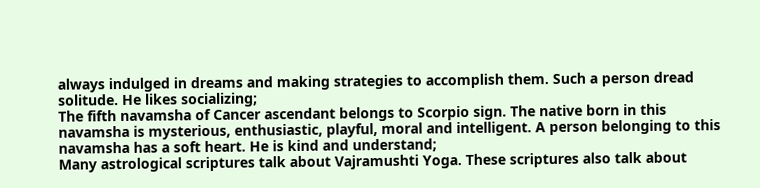always indulged in dreams and making strategies to accomplish them. Such a person dread solitude. He likes socializing;
The fifth navamsha of Cancer ascendant belongs to Scorpio sign. The native born in this navamsha is mysterious, enthusiastic, playful, moral and intelligent. A person belonging to this navamsha has a soft heart. He is kind and understand;
Many astrological scriptures talk about Vajramushti Yoga. These scriptures also talk about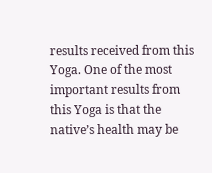results received from this Yoga. One of the most important results from this Yoga is that the native’s health may be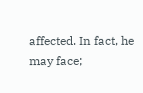affected. In fact, he may face;